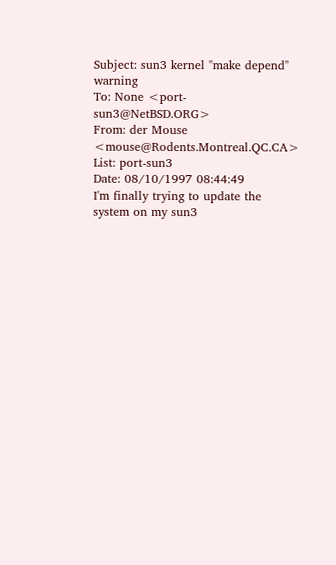Subject: sun3 kernel "make depend" warning
To: None <port-sun3@NetBSD.ORG>
From: der Mouse <mouse@Rodents.Montreal.QC.CA>
List: port-sun3
Date: 08/10/1997 08:44:49
I'm finally trying to update the system on my sun3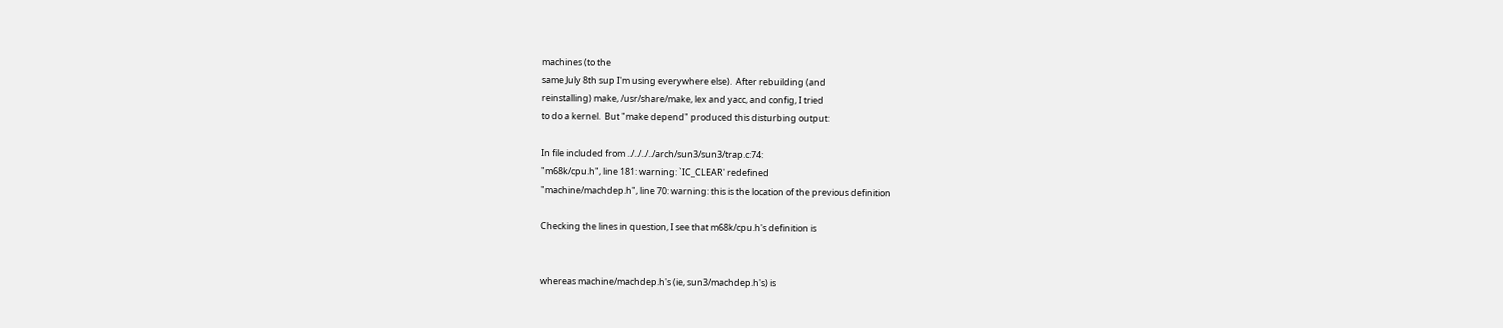machines (to the
same July 8th sup I'm using everywhere else).  After rebuilding (and
reinstalling) make, /usr/share/make, lex and yacc, and config, I tried
to do a kernel.  But "make depend" produced this disturbing output:

In file included from ../../../../arch/sun3/sun3/trap.c:74:
"m68k/cpu.h", line 181: warning: `IC_CLEAR' redefined
"machine/machdep.h", line 70: warning: this is the location of the previous definition

Checking the lines in question, I see that m68k/cpu.h's definition is


whereas machine/machdep.h's (ie, sun3/machdep.h's) is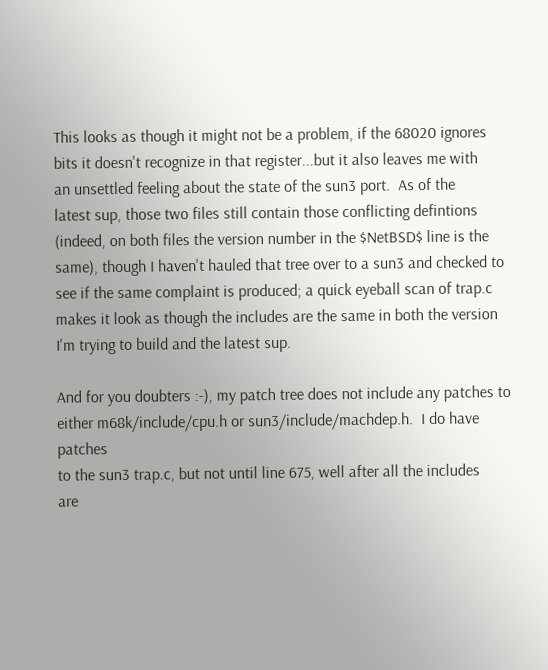This looks as though it might not be a problem, if the 68020 ignores
bits it doesn't recognize in that register...but it also leaves me with
an unsettled feeling about the state of the sun3 port.  As of the
latest sup, those two files still contain those conflicting defintions
(indeed, on both files the version number in the $NetBSD$ line is the
same), though I haven't hauled that tree over to a sun3 and checked to
see if the same complaint is produced; a quick eyeball scan of trap.c
makes it look as though the includes are the same in both the version
I'm trying to build and the latest sup.

And for you doubters :-), my patch tree does not include any patches to
either m68k/include/cpu.h or sun3/include/machdep.h.  I do have patches
to the sun3 trap.c, but not until line 675, well after all the includes
are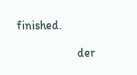finished.

                    der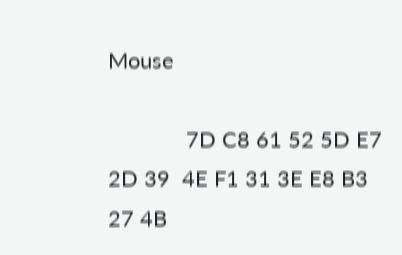Mouse

             7D C8 61 52 5D E7 2D 39  4E F1 31 3E E8 B3 27 4B